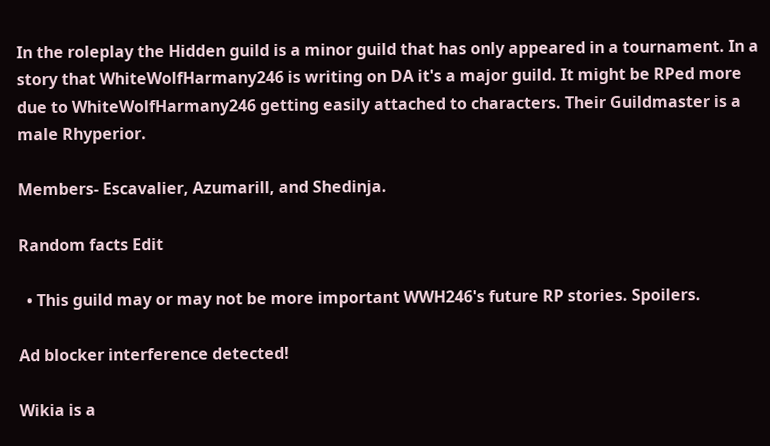In the roleplay the Hidden guild is a minor guild that has only appeared in a tournament. In a story that WhiteWolfHarmany246 is writing on DA it's a major guild. It might be RPed more due to WhiteWolfHarmany246 getting easily attached to characters. Their Guildmaster is a male Rhyperior.

Members- Escavalier, Azumarill, and Shedinja.

Random facts Edit

  • This guild may or may not be more important WWH246's future RP stories. Spoilers.

Ad blocker interference detected!

Wikia is a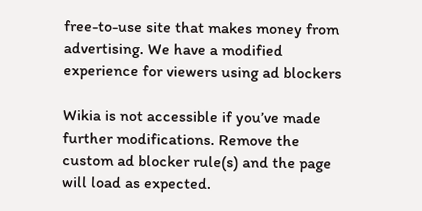free-to-use site that makes money from advertising. We have a modified experience for viewers using ad blockers

Wikia is not accessible if you’ve made further modifications. Remove the custom ad blocker rule(s) and the page will load as expected.